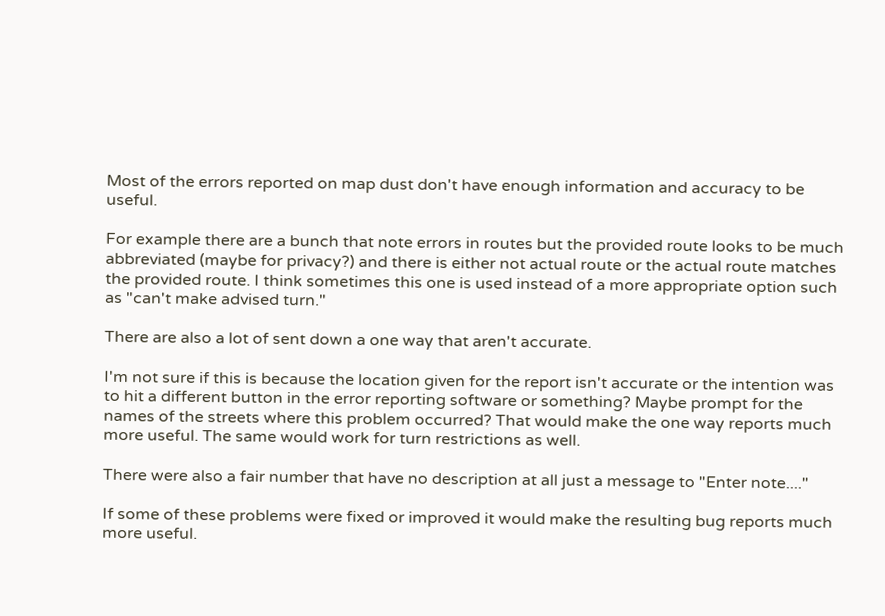Most of the errors reported on map dust don't have enough information and accuracy to be useful.

For example there are a bunch that note errors in routes but the provided route looks to be much abbreviated (maybe for privacy?) and there is either not actual route or the actual route matches the provided route. I think sometimes this one is used instead of a more appropriate option such as "can't make advised turn."

There are also a lot of sent down a one way that aren't accurate.

I'm not sure if this is because the location given for the report isn't accurate or the intention was to hit a different button in the error reporting software or something? Maybe prompt for the names of the streets where this problem occurred? That would make the one way reports much more useful. The same would work for turn restrictions as well.

There were also a fair number that have no description at all just a message to "Enter note...."

If some of these problems were fixed or improved it would make the resulting bug reports much more useful.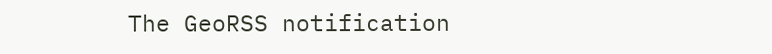The GeoRSS notification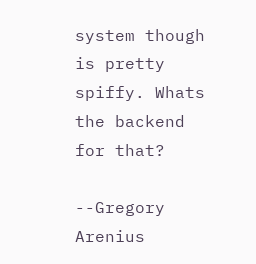system though is pretty spiffy. Whats the backend for that?

--Gregory Arenius